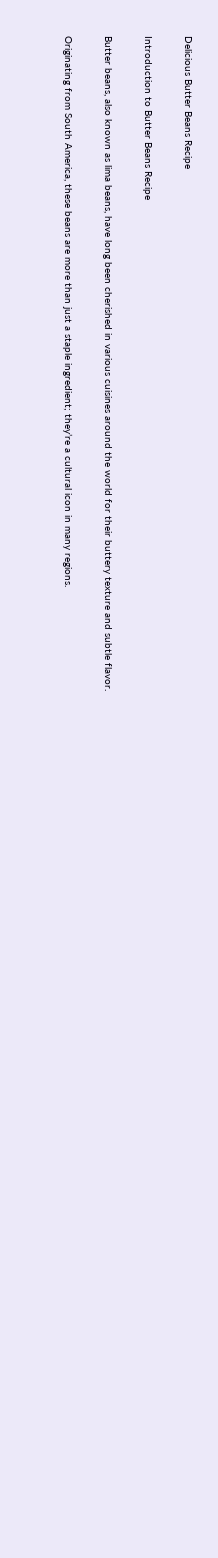Delicious Butter Beans Recipe

Introduction to Butter Beans Recipe

Butter beans, also known as lima beans, have long been cherished in various cuisines around the world for their buttery texture and subtle flavor.

Originating from South America, these beans are more than just a staple ingredient; they’re a cultural icon in many regions.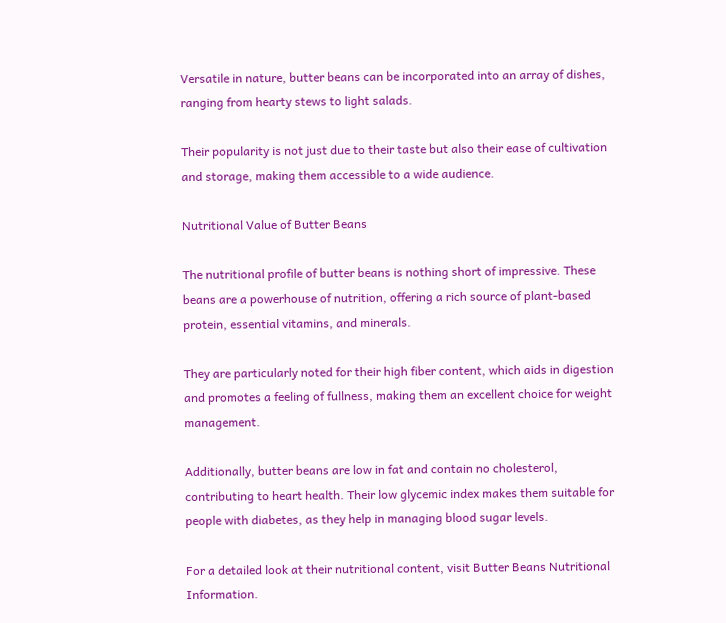Versatile in nature, butter beans can be incorporated into an array of dishes, ranging from hearty stews to light salads.

Their popularity is not just due to their taste but also their ease of cultivation and storage, making them accessible to a wide audience.

Nutritional Value of Butter Beans

The nutritional profile of butter beans is nothing short of impressive. These beans are a powerhouse of nutrition, offering a rich source of plant-based protein, essential vitamins, and minerals.

They are particularly noted for their high fiber content, which aids in digestion and promotes a feeling of fullness, making them an excellent choice for weight management.

Additionally, butter beans are low in fat and contain no cholesterol, contributing to heart health. Their low glycemic index makes them suitable for people with diabetes, as they help in managing blood sugar levels.

For a detailed look at their nutritional content, visit Butter Beans Nutritional Information.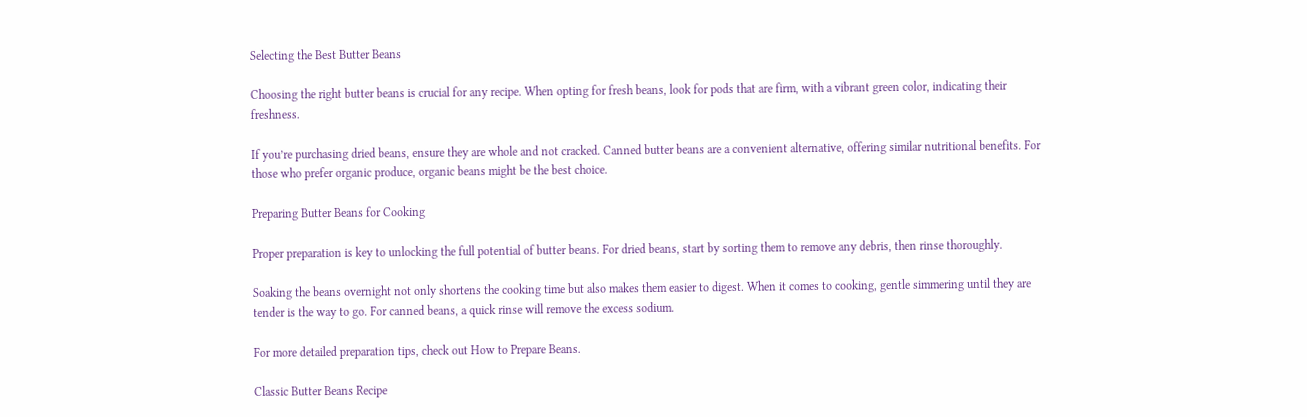Selecting the Best Butter Beans

Choosing the right butter beans is crucial for any recipe. When opting for fresh beans, look for pods that are firm, with a vibrant green color, indicating their freshness.

If you’re purchasing dried beans, ensure they are whole and not cracked. Canned butter beans are a convenient alternative, offering similar nutritional benefits. For those who prefer organic produce, organic beans might be the best choice.

Preparing Butter Beans for Cooking

Proper preparation is key to unlocking the full potential of butter beans. For dried beans, start by sorting them to remove any debris, then rinse thoroughly.

Soaking the beans overnight not only shortens the cooking time but also makes them easier to digest. When it comes to cooking, gentle simmering until they are tender is the way to go. For canned beans, a quick rinse will remove the excess sodium.

For more detailed preparation tips, check out How to Prepare Beans.

Classic Butter Beans Recipe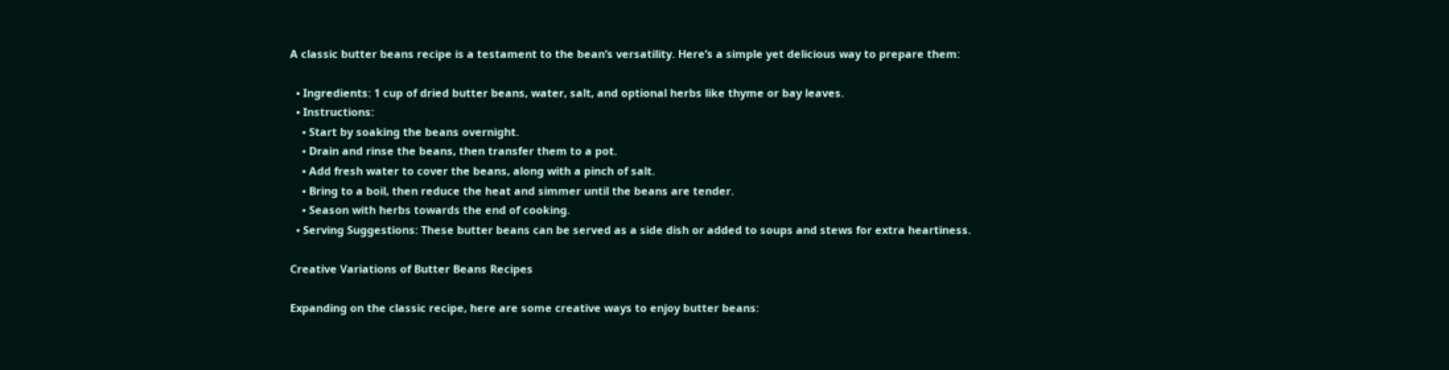A classic butter beans recipe is a testament to the bean’s versatility. Here’s a simple yet delicious way to prepare them:

  • Ingredients: 1 cup of dried butter beans, water, salt, and optional herbs like thyme or bay leaves.
  • Instructions:
    • Start by soaking the beans overnight.
    • Drain and rinse the beans, then transfer them to a pot.
    • Add fresh water to cover the beans, along with a pinch of salt.
    • Bring to a boil, then reduce the heat and simmer until the beans are tender.
    • Season with herbs towards the end of cooking.
  • Serving Suggestions: These butter beans can be served as a side dish or added to soups and stews for extra heartiness.

Creative Variations of Butter Beans Recipes

Expanding on the classic recipe, here are some creative ways to enjoy butter beans: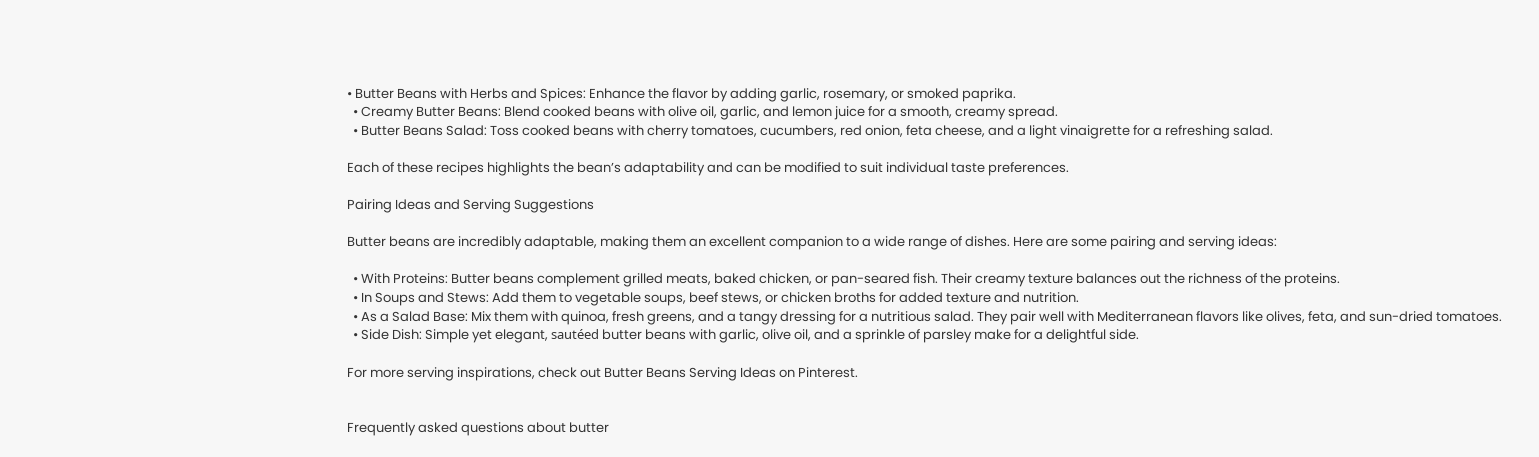• Butter Beans with Herbs and Spices: Enhance the flavor by adding garlic, rosemary, or smoked paprika.
  • Creamy Butter Beans: Blend cooked beans with olive oil, garlic, and lemon juice for a smooth, creamy spread.
  • Butter Beans Salad: Toss cooked beans with cherry tomatoes, cucumbers, red onion, feta cheese, and a light vinaigrette for a refreshing salad.

Each of these recipes highlights the bean’s adaptability and can be modified to suit individual taste preferences.

Pairing Ideas and Serving Suggestions

Butter beans are incredibly adaptable, making them an excellent companion to a wide range of dishes. Here are some pairing and serving ideas:

  • With Proteins: Butter beans complement grilled meats, baked chicken, or pan-seared fish. Their creamy texture balances out the richness of the proteins.
  • In Soups and Stews: Add them to vegetable soups, beef stews, or chicken broths for added texture and nutrition.
  • As a Salad Base: Mix them with quinoa, fresh greens, and a tangy dressing for a nutritious salad. They pair well with Mediterranean flavors like olives, feta, and sun-dried tomatoes.
  • Side Dish: Simple yet elegant, sautéed butter beans with garlic, olive oil, and a sprinkle of parsley make for a delightful side.

For more serving inspirations, check out Butter Beans Serving Ideas on Pinterest.


Frequently asked questions about butter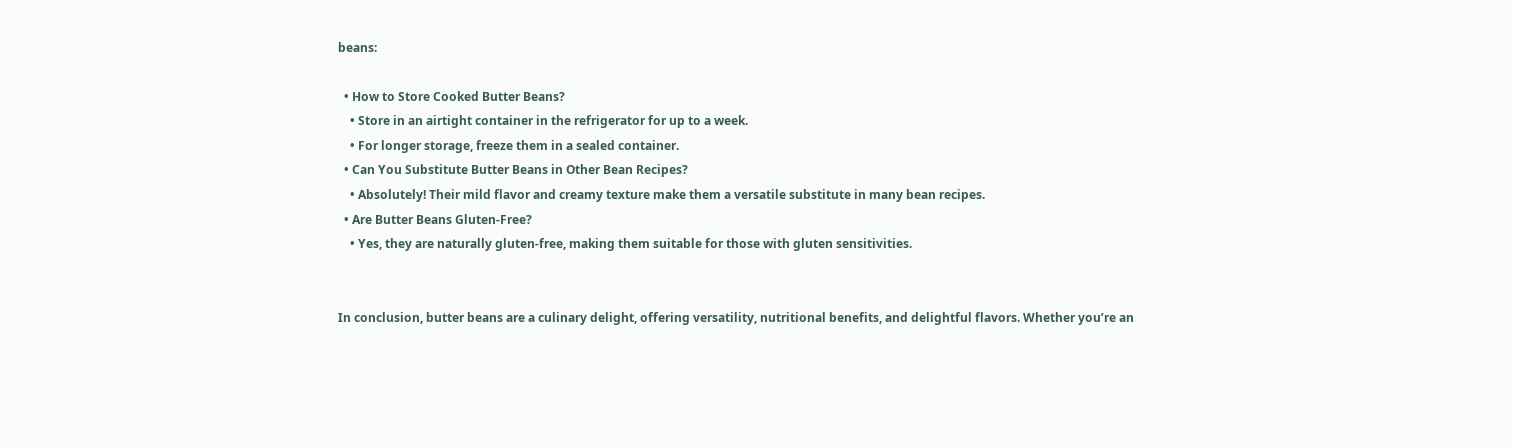beans:

  • How to Store Cooked Butter Beans?
    • Store in an airtight container in the refrigerator for up to a week.
    • For longer storage, freeze them in a sealed container.
  • Can You Substitute Butter Beans in Other Bean Recipes?
    • Absolutely! Their mild flavor and creamy texture make them a versatile substitute in many bean recipes.
  • Are Butter Beans Gluten-Free?
    • Yes, they are naturally gluten-free, making them suitable for those with gluten sensitivities.


In conclusion, butter beans are a culinary delight, offering versatility, nutritional benefits, and delightful flavors. Whether you’re an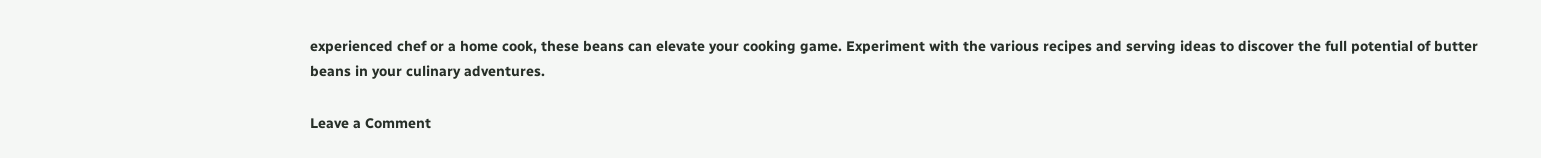experienced chef or a home cook, these beans can elevate your cooking game. Experiment with the various recipes and serving ideas to discover the full potential of butter beans in your culinary adventures.

Leave a Comment